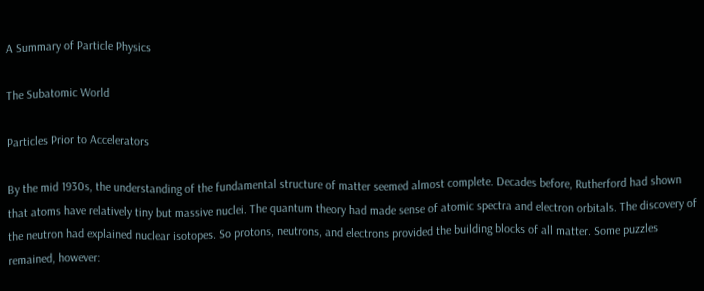A Summary of Particle Physics

The Subatomic World

Particles Prior to Accelerators

By the mid 1930s, the understanding of the fundamental structure of matter seemed almost complete. Decades before, Rutherford had shown that atoms have relatively tiny but massive nuclei. The quantum theory had made sense of atomic spectra and electron orbitals. The discovery of the neutron had explained nuclear isotopes. So protons, neutrons, and electrons provided the building blocks of all matter. Some puzzles remained, however: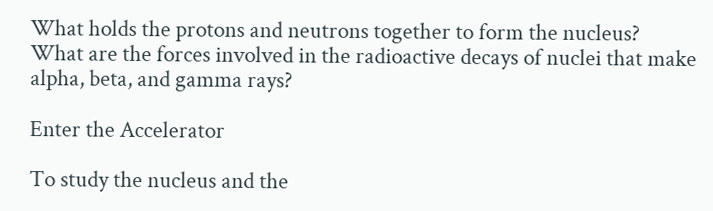What holds the protons and neutrons together to form the nucleus?
What are the forces involved in the radioactive decays of nuclei that make alpha, beta, and gamma rays?

Enter the Accelerator

To study the nucleus and the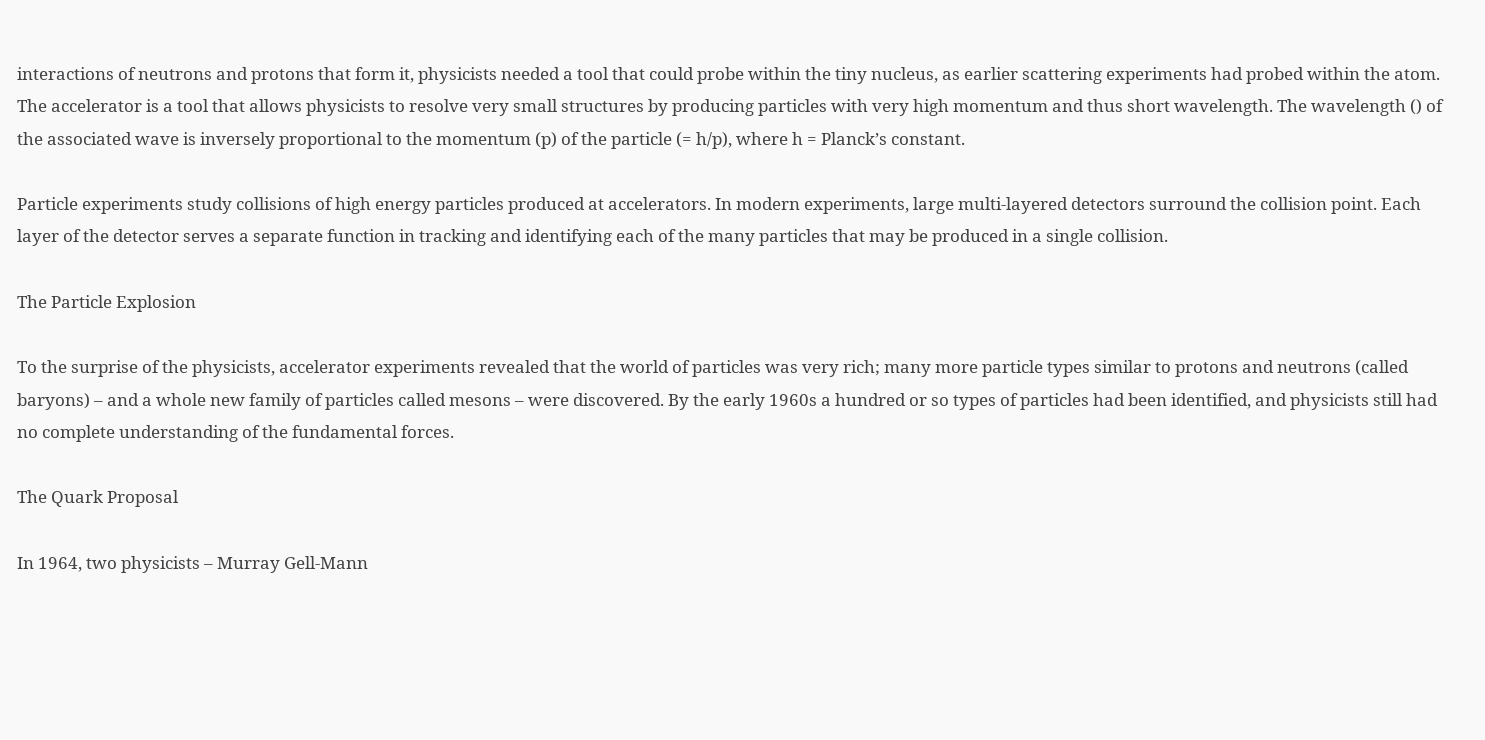interactions of neutrons and protons that form it, physicists needed a tool that could probe within the tiny nucleus, as earlier scattering experiments had probed within the atom. The accelerator is a tool that allows physicists to resolve very small structures by producing particles with very high momentum and thus short wavelength. The wavelength () of the associated wave is inversely proportional to the momentum (p) of the particle (= h/p), where h = Planck’s constant.

Particle experiments study collisions of high energy particles produced at accelerators. In modern experiments, large multi-layered detectors surround the collision point. Each layer of the detector serves a separate function in tracking and identifying each of the many particles that may be produced in a single collision.

The Particle Explosion

To the surprise of the physicists, accelerator experiments revealed that the world of particles was very rich; many more particle types similar to protons and neutrons (called baryons) – and a whole new family of particles called mesons – were discovered. By the early 1960s a hundred or so types of particles had been identified, and physicists still had no complete understanding of the fundamental forces.

The Quark Proposal

In 1964, two physicists – Murray Gell-Mann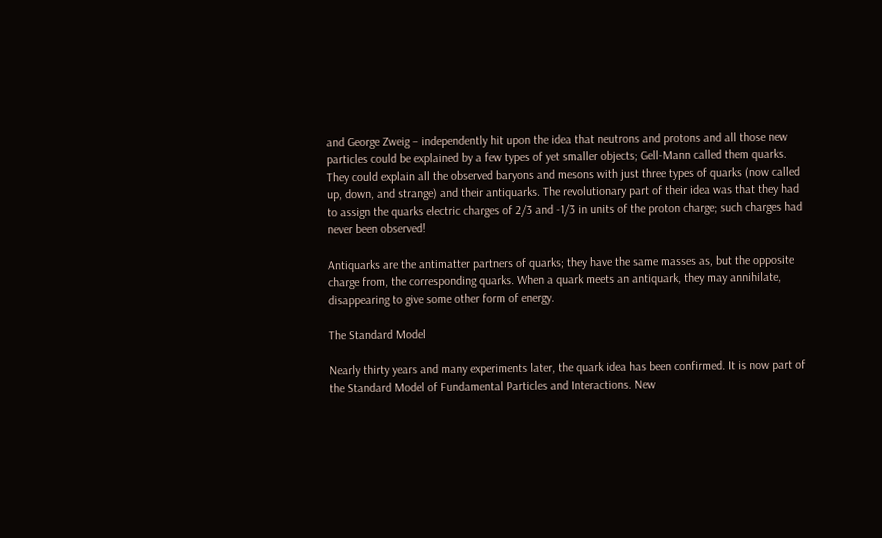and George Zweig – independently hit upon the idea that neutrons and protons and all those new particles could be explained by a few types of yet smaller objects; Gell-Mann called them quarks. They could explain all the observed baryons and mesons with just three types of quarks (now called up, down, and strange) and their antiquarks. The revolutionary part of their idea was that they had to assign the quarks electric charges of 2/3 and -1/3 in units of the proton charge; such charges had never been observed!

Antiquarks are the antimatter partners of quarks; they have the same masses as, but the opposite charge from, the corresponding quarks. When a quark meets an antiquark, they may annihilate, disappearing to give some other form of energy.

The Standard Model

Nearly thirty years and many experiments later, the quark idea has been confirmed. It is now part of the Standard Model of Fundamental Particles and Interactions. New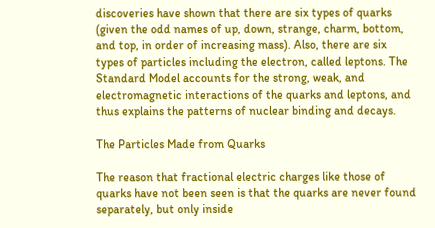discoveries have shown that there are six types of quarks (given the odd names of up, down, strange, charm, bottom, and top, in order of increasing mass). Also, there are six types of particles including the electron, called leptons. The Standard Model accounts for the strong, weak, and electromagnetic interactions of the quarks and leptons, and thus explains the patterns of nuclear binding and decays.

The Particles Made from Quarks

The reason that fractional electric charges like those of quarks have not been seen is that the quarks are never found separately, but only inside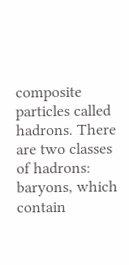composite particles called hadrons. There are two classes of hadrons: baryons, which contain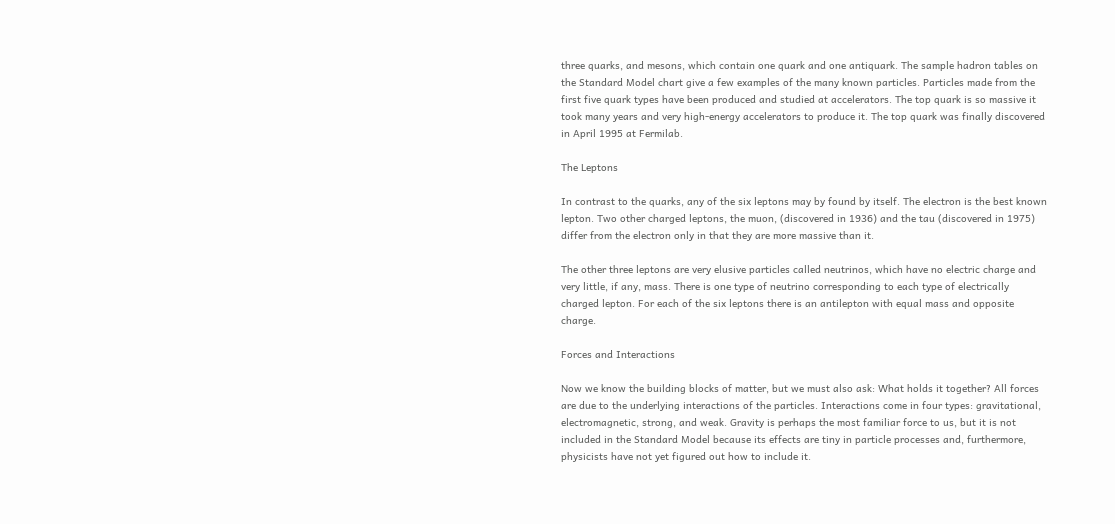three quarks, and mesons, which contain one quark and one antiquark. The sample hadron tables on the Standard Model chart give a few examples of the many known particles. Particles made from the first five quark types have been produced and studied at accelerators. The top quark is so massive it took many years and very high-energy accelerators to produce it. The top quark was finally discovered in April 1995 at Fermilab.

The Leptons

In contrast to the quarks, any of the six leptons may by found by itself. The electron is the best known lepton. Two other charged leptons, the muon, (discovered in 1936) and the tau (discovered in 1975) differ from the electron only in that they are more massive than it.

The other three leptons are very elusive particles called neutrinos, which have no electric charge and very little, if any, mass. There is one type of neutrino corresponding to each type of electrically charged lepton. For each of the six leptons there is an antilepton with equal mass and opposite charge.

Forces and Interactions

Now we know the building blocks of matter, but we must also ask: What holds it together? All forces are due to the underlying interactions of the particles. Interactions come in four types: gravitational, electromagnetic, strong, and weak. Gravity is perhaps the most familiar force to us, but it is not included in the Standard Model because its effects are tiny in particle processes and, furthermore, physicists have not yet figured out how to include it.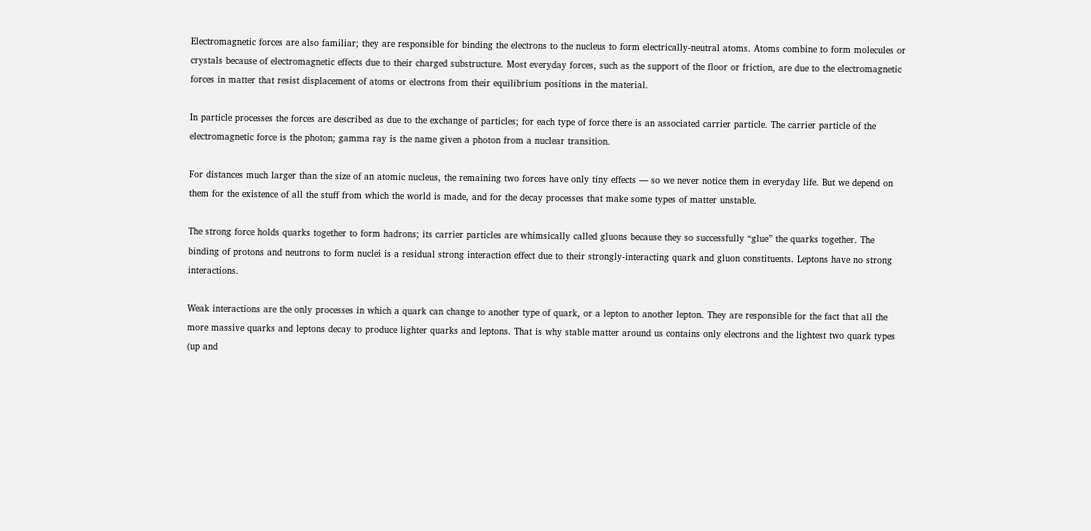Electromagnetic forces are also familiar; they are responsible for binding the electrons to the nucleus to form electrically-neutral atoms. Atoms combine to form molecules or crystals because of electromagnetic effects due to their charged substructure. Most everyday forces, such as the support of the floor or friction, are due to the electromagnetic forces in matter that resist displacement of atoms or electrons from their equilibrium positions in the material.

In particle processes the forces are described as due to the exchange of particles; for each type of force there is an associated carrier particle. The carrier particle of the electromagnetic force is the photon; gamma ray is the name given a photon from a nuclear transition.

For distances much larger than the size of an atomic nucleus, the remaining two forces have only tiny effects — so we never notice them in everyday life. But we depend on them for the existence of all the stuff from which the world is made, and for the decay processes that make some types of matter unstable.

The strong force holds quarks together to form hadrons; its carrier particles are whimsically called gluons because they so successfully “glue” the quarks together. The binding of protons and neutrons to form nuclei is a residual strong interaction effect due to their strongly-interacting quark and gluon constituents. Leptons have no strong interactions.

Weak interactions are the only processes in which a quark can change to another type of quark, or a lepton to another lepton. They are responsible for the fact that all the more massive quarks and leptons decay to produce lighter quarks and leptons. That is why stable matter around us contains only electrons and the lightest two quark types (up and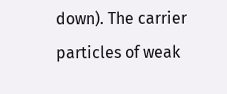down). The carrier particles of weak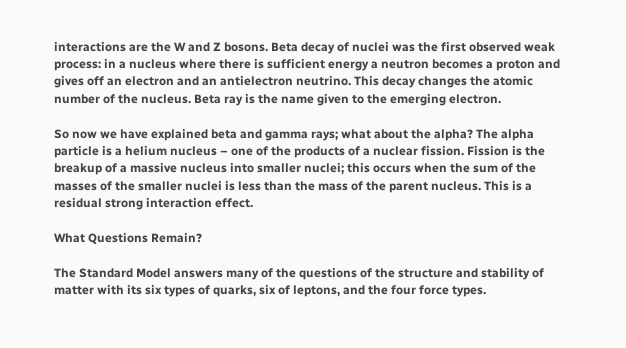interactions are the W and Z bosons. Beta decay of nuclei was the first observed weak process: in a nucleus where there is sufficient energy a neutron becomes a proton and gives off an electron and an antielectron neutrino. This decay changes the atomic number of the nucleus. Beta ray is the name given to the emerging electron.

So now we have explained beta and gamma rays; what about the alpha? The alpha particle is a helium nucleus – one of the products of a nuclear fission. Fission is the breakup of a massive nucleus into smaller nuclei; this occurs when the sum of the masses of the smaller nuclei is less than the mass of the parent nucleus. This is a residual strong interaction effect.

What Questions Remain?

The Standard Model answers many of the questions of the structure and stability of matter with its six types of quarks, six of leptons, and the four force types.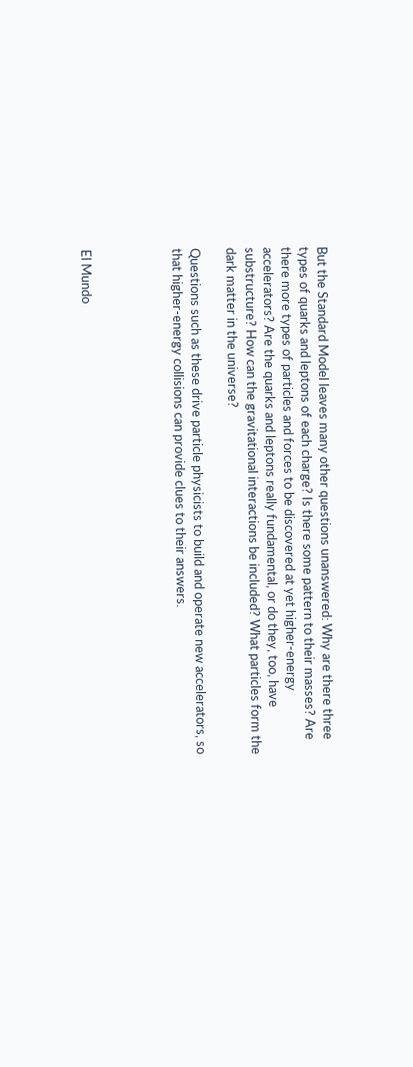But the Standard Model leaves many other questions unanswered: Why are there three types of quarks and leptons of each charge? Is there some pattern to their masses? Are there more types of particles and forces to be discovered at yet higher-energy accelerators? Are the quarks and leptons really fundamental, or do they, too, have substructure? How can the gravitational interactions be included? What particles form the dark matter in the universe?

Questions such as these drive particle physicists to build and operate new accelerators, so that higher-energy collisions can provide clues to their answers.




El Mundo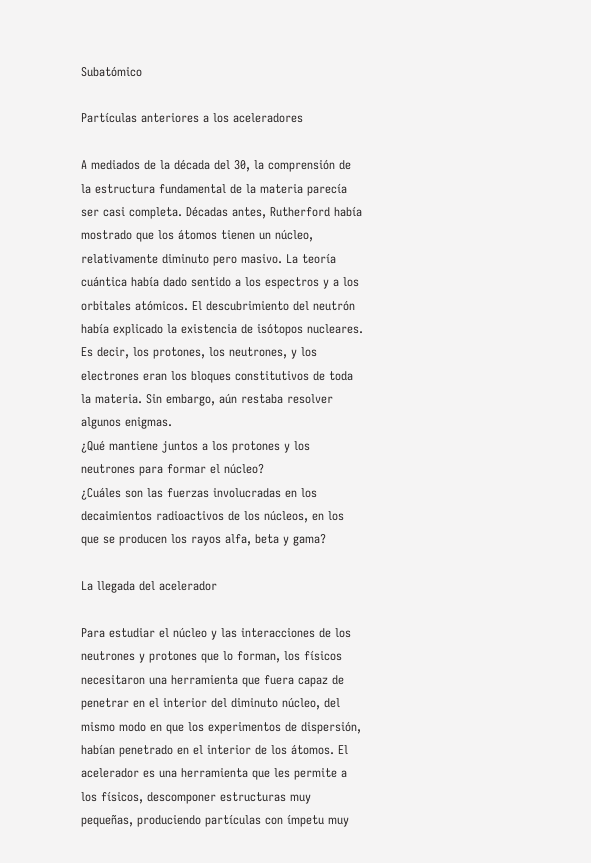Subatómico

Partículas anteriores a los aceleradores

A mediados de la década del 30, la comprensión de la estructura fundamental de la materia parecía ser casi completa. Décadas antes, Rutherford había mostrado que los átomos tienen un núcleo, relativamente diminuto pero masivo. La teoría cuántica había dado sentido a los espectros y a los orbitales atómicos. El descubrimiento del neutrón había explicado la existencia de isótopos nucleares. Es decir, los protones, los neutrones, y los electrones eran los bloques constitutivos de toda la materia. Sin embargo, aún restaba resolver algunos enigmas.
¿Qué mantiene juntos a los protones y los neutrones para formar el núcleo?
¿Cuáles son las fuerzas involucradas en los decaimientos radioactivos de los núcleos, en los que se producen los rayos alfa, beta y gama?

La llegada del acelerador

Para estudiar el núcleo y las interacciones de los neutrones y protones que lo forman, los físicos necesitaron una herramienta que fuera capaz de penetrar en el interior del diminuto núcleo, del mismo modo en que los experimentos de dispersión, habían penetrado en el interior de los átomos. El acelerador es una herramienta que les permite a los físicos, descomponer estructuras muy pequeñas, produciendo partículas con ímpetu muy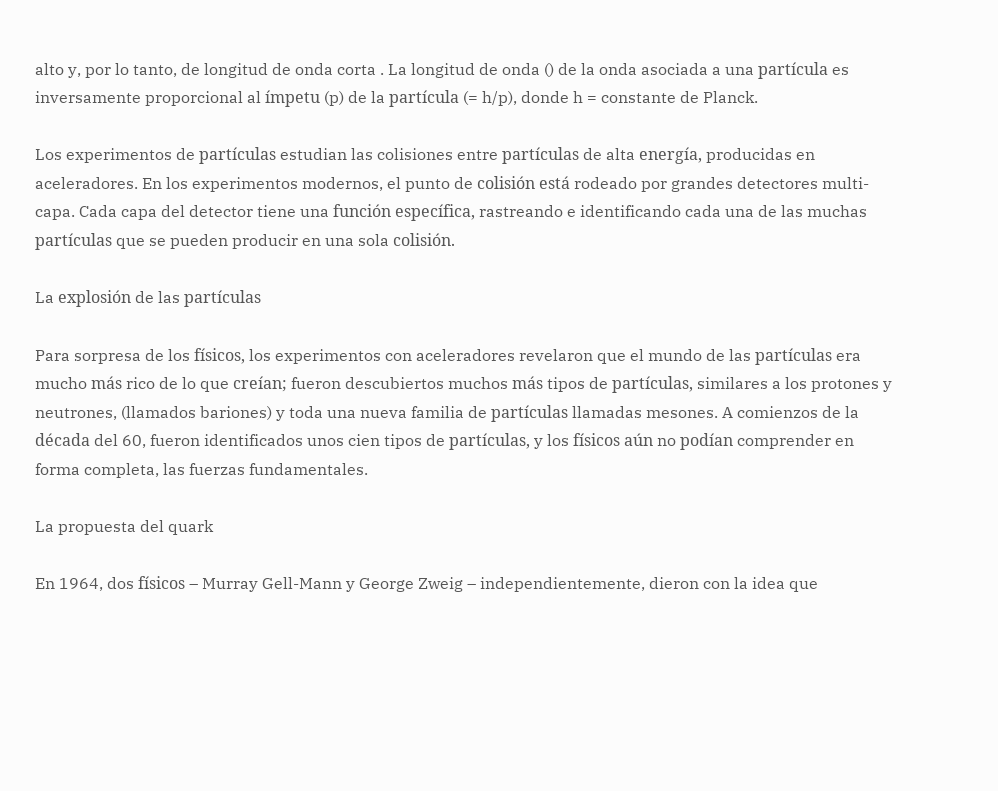alto y, por lo tanto, de longitud de onda corta . La longitud de onda () de la onda asociada a una partícula es inversamente proporcional al ímpetu (p) de la partícula (= h/p), donde h = constante de Planck.

Los experimentos de partículas estudian las colisiones entre partículas de alta energía, producidas en aceleradores. En los experimentos modernos, el punto de colisión está rodeado por grandes detectores multi-capa. Cada capa del detector tiene una función específica, rastreando e identificando cada una de las muchas partículas que se pueden producir en una sola colisión.

La explosión de las partículas

Para sorpresa de los físicos, los experimentos con aceleradores revelaron que el mundo de las partículas era mucho más rico de lo que creían; fueron descubiertos muchos más tipos de partículas, similares a los protones y neutrones, (llamados bariones) y toda una nueva familia de partículas llamadas mesones. A comienzos de la década del 60, fueron identificados unos cien tipos de partículas, y los físicos aún no podían comprender en forma completa, las fuerzas fundamentales.

La propuesta del quark

En 1964, dos físicos – Murray Gell-Mann y George Zweig – independientemente, dieron con la idea que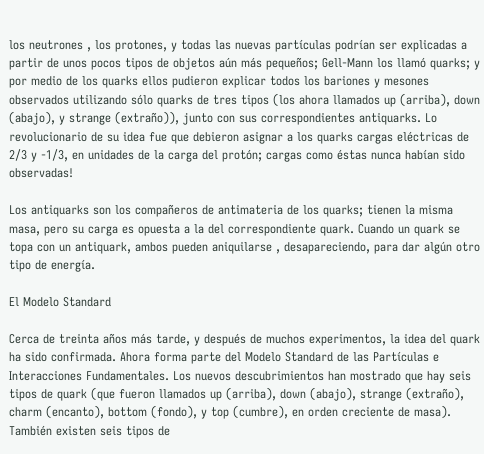los neutrones , los protones, y todas las nuevas partículas podrían ser explicadas a partir de unos pocos tipos de objetos aún más pequeños; Gell-Mann los llamó quarks; y por medio de los quarks ellos pudieron explicar todos los bariones y mesones observados utilizando sólo quarks de tres tipos (los ahora llamados up (arriba), down (abajo), y strange (extraño)), junto con sus correspondientes antiquarks. Lo revolucionario de su idea fue que debieron asignar a los quarks cargas eléctricas de 2/3 y -1/3, en unidades de la carga del protón; cargas como éstas nunca habían sido observadas!

Los antiquarks son los compañeros de antimateria de los quarks; tienen la misma masa, pero su carga es opuesta a la del correspondiente quark. Cuando un quark se topa con un antiquark, ambos pueden aniquilarse , desapareciendo, para dar algún otro tipo de energía.

El Modelo Standard

Cerca de treinta años más tarde, y después de muchos experimentos, la idea del quark ha sido confirmada. Ahora forma parte del Modelo Standard de las Partículas e Interacciones Fundamentales. Los nuevos descubrimientos han mostrado que hay seis tipos de quark (que fueron llamados up (arriba), down (abajo), strange (extraño), charm (encanto), bottom (fondo), y top (cumbre), en orden creciente de masa). También existen seis tipos de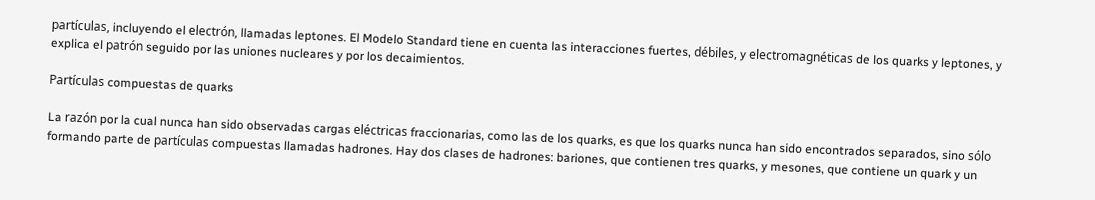partículas, incluyendo el electrón, llamadas leptones. El Modelo Standard tiene en cuenta las interacciones fuertes, débiles, y electromagnéticas de los quarks y leptones, y explica el patrón seguido por las uniones nucleares y por los decaimientos.

Partículas compuestas de quarks

La razón por la cual nunca han sido observadas cargas eléctricas fraccionarias, como las de los quarks, es que los quarks nunca han sido encontrados separados, sino sólo formando parte de partículas compuestas llamadas hadrones. Hay dos clases de hadrones: bariones, que contienen tres quarks, y mesones, que contiene un quark y un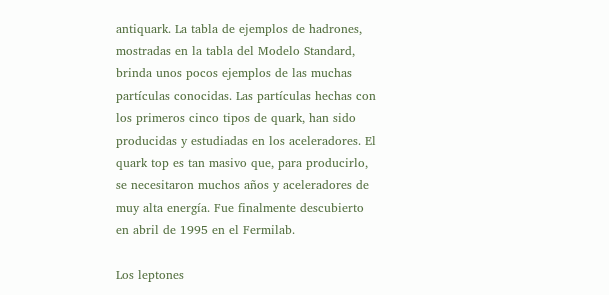antiquark. La tabla de ejemplos de hadrones, mostradas en la tabla del Modelo Standard, brinda unos pocos ejemplos de las muchas partículas conocidas. Las partículas hechas con los primeros cinco tipos de quark, han sido producidas y estudiadas en los aceleradores. El quark top es tan masivo que, para producirlo, se necesitaron muchos años y aceleradores de muy alta energía. Fue finalmente descubierto en abril de 1995 en el Fermilab.

Los leptones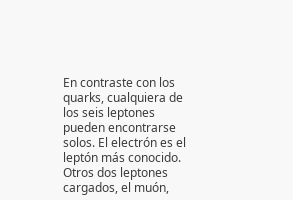En contraste con los quarks, cualquiera de los seis leptones pueden encontrarse solos. El electrón es el leptón más conocido. Otros dos leptones cargados, el muón,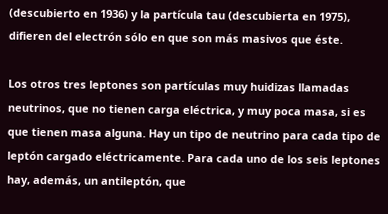(descubierto en 1936) y la partícula tau (descubierta en 1975), difieren del electrón sólo en que son más masivos que éste.

Los otros tres leptones son partículas muy huidizas llamadas neutrinos, que no tienen carga eléctrica, y muy poca masa, si es que tienen masa alguna. Hay un tipo de neutrino para cada tipo de leptón cargado eléctricamente. Para cada uno de los seis leptones hay, además, un antileptón, que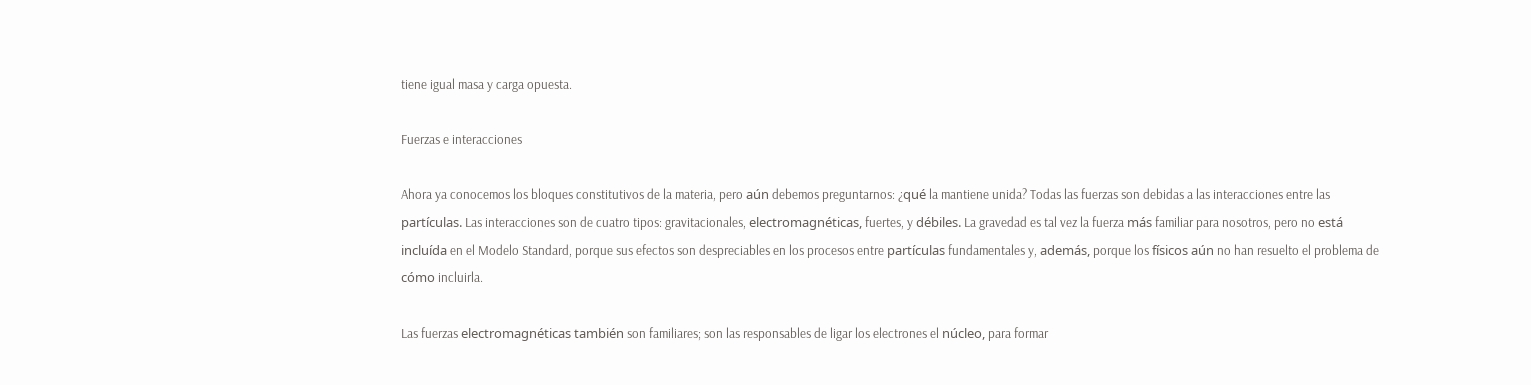tiene igual masa y carga opuesta.

Fuerzas e interacciones

Ahora ya conocemos los bloques constitutivos de la materia, pero aún debemos preguntarnos: ¿qué la mantiene unida? Todas las fuerzas son debidas a las interacciones entre las partículas. Las interacciones son de cuatro tipos: gravitacionales, electromagnéticas, fuertes, y débiles. La gravedad es tal vez la fuerza más familiar para nosotros, pero no está incluída en el Modelo Standard, porque sus efectos son despreciables en los procesos entre partículas fundamentales y, además, porque los físicos aún no han resuelto el problema de cómo incluirla.

Las fuerzas electromagnéticas también son familiares; son las responsables de ligar los electrones el núcleo, para formar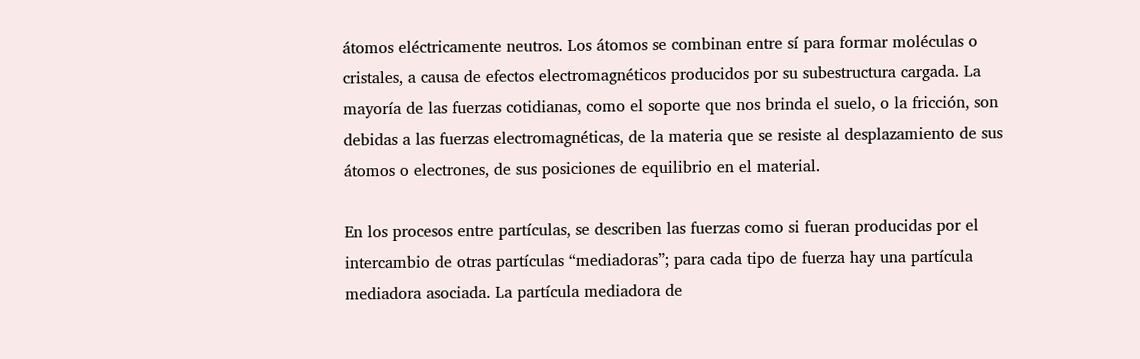átomos eléctricamente neutros. Los átomos se combinan entre sí para formar moléculas o cristales, a causa de efectos electromagnéticos producidos por su subestructura cargada. La mayoría de las fuerzas cotidianas, como el soporte que nos brinda el suelo, o la fricción, son debidas a las fuerzas electromagnéticas, de la materia que se resiste al desplazamiento de sus átomos o electrones, de sus posiciones de equilibrio en el material.

En los procesos entre partículas, se describen las fuerzas como si fueran producidas por el intercambio de otras partículas “mediadoras”; para cada tipo de fuerza hay una partícula mediadora asociada. La partícula mediadora de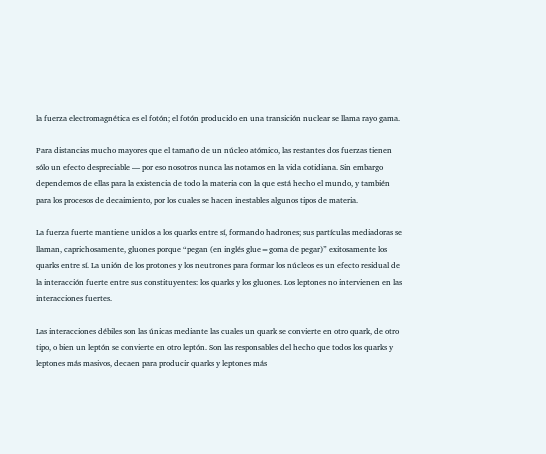la fuerza electromagnética es el fotón; el fotón producido en una transición nuclear se llama rayo gama.

Para distancias mucho mayores que el tamaño de un núcleo atómico, las restantes dos fuerzas tienen sólo un efecto despreciable — por eso nosotros nunca las notamos en la vida cotidiana. Sin embargo dependemos de ellas para la existencia de todo la materia con la que está hecho el mundo, y también para los procesos de decaimiento, por los cuales se hacen inestables algunos tipos de materia.

La fuerza fuerte mantiene unidos a los quarks entre sí, formando hadrones; sus partículas mediadoras se llaman, caprichosamente, gluones porque “pegan (en inglés glue=goma de pegar)” exitosamente los quarks entre sí. La unión de los protones y los neutrones para formar los núcleos es un efecto residual de la interacción fuerte entre sus constituyentes: los quarks y los gluones. Los leptones no intervienen en las interacciones fuertes.

Las interacciones débiles son las únicas mediante las cuales un quark se convierte en otro quark, de otro tipo, o bien un leptón se convierte en otro leptón. Son las responsables del hecho que todos los quarks y leptones más masivos, decaen para producir quarks y leptones más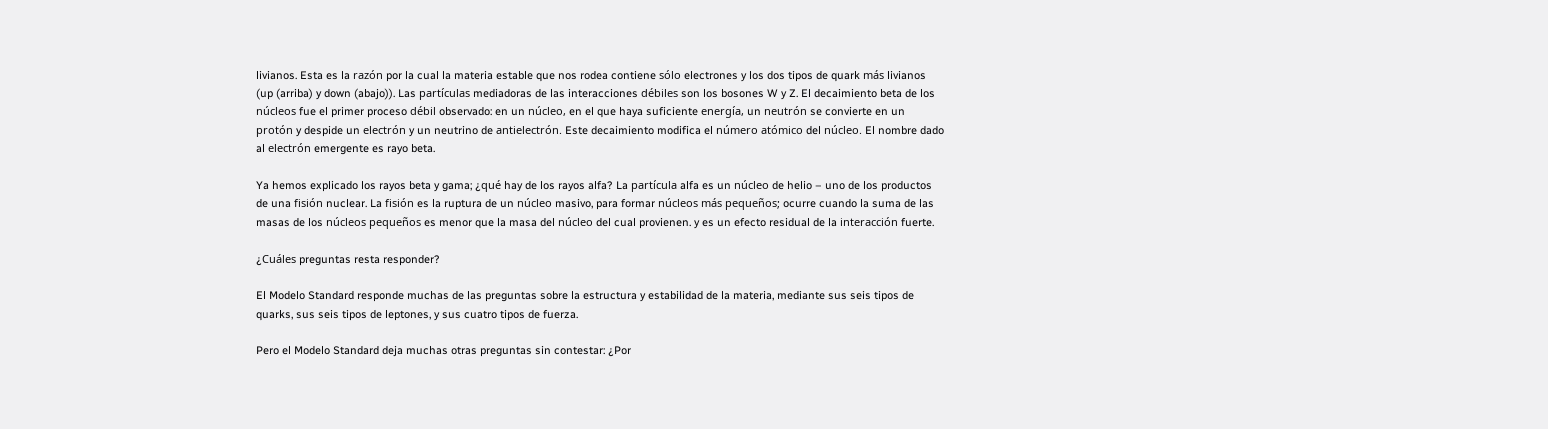livianos. Esta es la razón por la cual la materia estable que nos rodea contiene sólo electrones y los dos tipos de quark más livianos (up (arriba) y down (abajo)). Las partículas mediadoras de las interacciones débiles son los bosones W y Z. El decaimiento beta de los núcleos fue el primer proceso débil observado: en un núcleo, en el que haya suficiente energía, un neutrón se convierte en un protón y despide un electrón y un neutrino de antielectrón. Este decaimiento modifica el número atómico del núcleo. El nombre dado al electrón emergente es rayo beta.

Ya hemos explicado los rayos beta y gama; ¿qué hay de los rayos alfa? La partícula alfa es un núcleo de helio – uno de los productos de una fisión nuclear. La fisión es la ruptura de un núcleo masivo, para formar núcleos más pequeños; ocurre cuando la suma de las masas de los núcleos pequeños es menor que la masa del núcleo del cual provienen. y es un efecto residual de la interacción fuerte.

¿Cuáles preguntas resta responder?

El Modelo Standard responde muchas de las preguntas sobre la estructura y estabilidad de la materia, mediante sus seis tipos de quarks, sus seis tipos de leptones, y sus cuatro tipos de fuerza.

Pero el Modelo Standard deja muchas otras preguntas sin contestar: ¿Por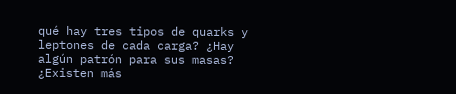qué hay tres tipos de quarks y leptones de cada carga? ¿Hay algún patrón para sus masas? ¿Existen más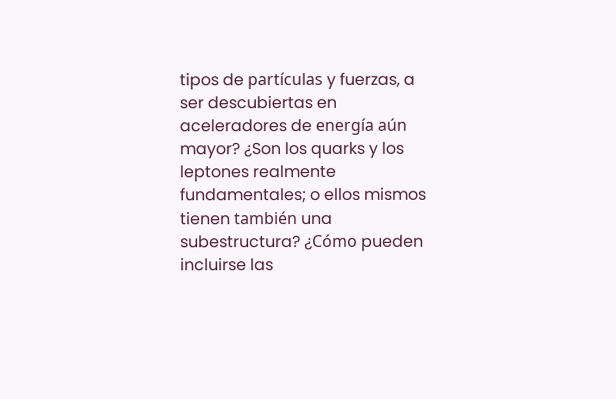tipos de partículas y fuerzas, a ser descubiertas en aceleradores de energía aún mayor? ¿Son los quarks y los leptones realmente fundamentales; o ellos mismos tienen también una subestructura? ¿Cómo pueden incluirse las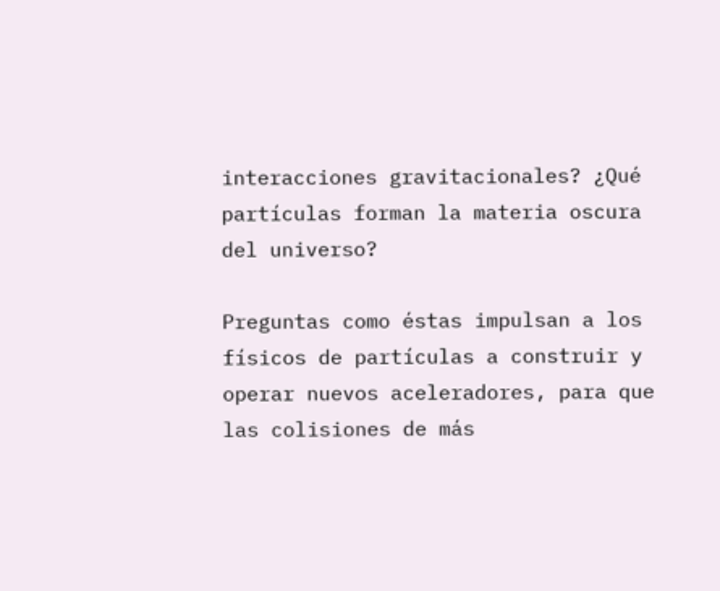interacciones gravitacionales? ¿Qué partículas forman la materia oscura del universo?

Preguntas como éstas impulsan a los físicos de partículas a construir y operar nuevos aceleradores, para que las colisiones de más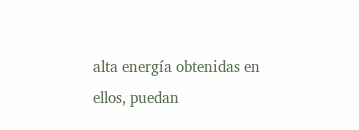alta energía obtenidas en ellos, puedan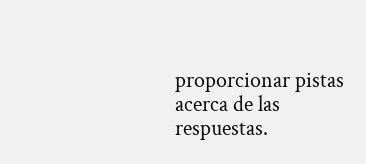proporcionar pistas acerca de las respuestas.